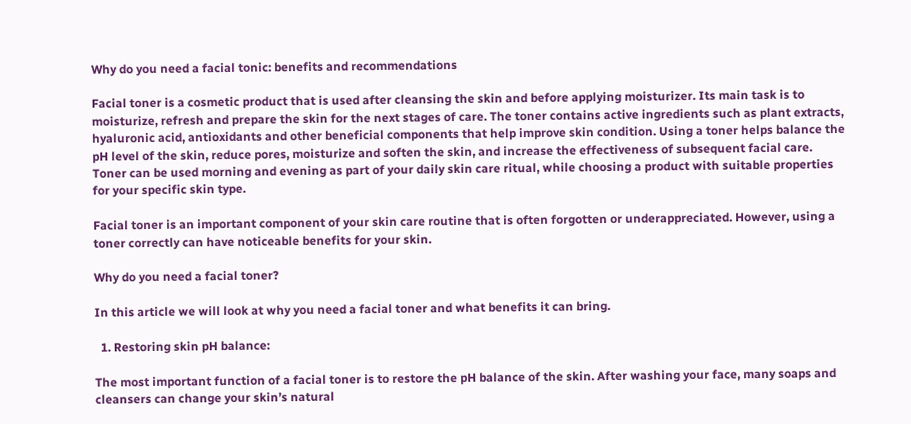Why do you need a facial tonic: benefits and recommendations

Facial toner is a cosmetic product that is used after cleansing the skin and before applying moisturizer. Its main task is to moisturize, refresh and prepare the skin for the next stages of care. The toner contains active ingredients such as plant extracts, hyaluronic acid, antioxidants and other beneficial components that help improve skin condition. Using a toner helps balance the pH level of the skin, reduce pores, moisturize and soften the skin, and increase the effectiveness of subsequent facial care. Toner can be used morning and evening as part of your daily skin care ritual, while choosing a product with suitable properties for your specific skin type.

Facial toner is an important component of your skin care routine that is often forgotten or underappreciated. However, using a toner correctly can have noticeable benefits for your skin.

Why do you need a facial toner?

In this article we will look at why you need a facial toner and what benefits it can bring.

  1. Restoring skin pH balance:

The most important function of a facial toner is to restore the pH balance of the skin. After washing your face, many soaps and cleansers can change your skin’s natural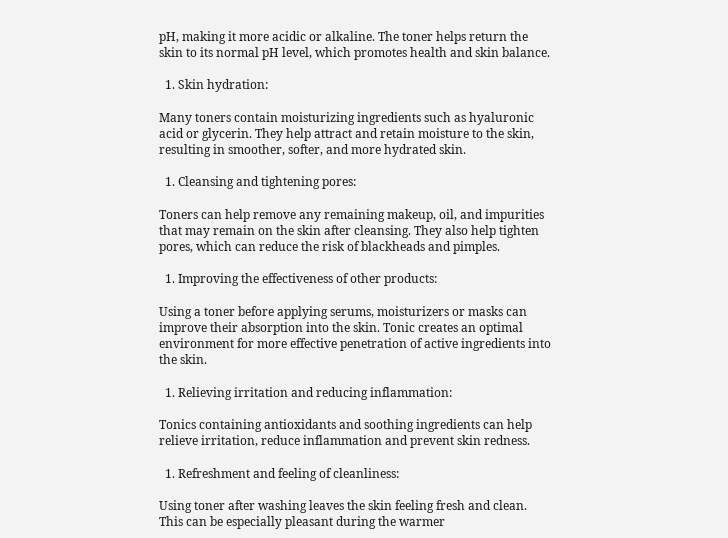pH, making it more acidic or alkaline. The toner helps return the skin to its normal pH level, which promotes health and skin balance.

  1. Skin hydration:

Many toners contain moisturizing ingredients such as hyaluronic acid or glycerin. They help attract and retain moisture to the skin, resulting in smoother, softer, and more hydrated skin.

  1. Cleansing and tightening pores:

Toners can help remove any remaining makeup, oil, and impurities that may remain on the skin after cleansing. They also help tighten pores, which can reduce the risk of blackheads and pimples.

  1. Improving the effectiveness of other products:

Using a toner before applying serums, moisturizers or masks can improve their absorption into the skin. Tonic creates an optimal environment for more effective penetration of active ingredients into the skin.

  1. Relieving irritation and reducing inflammation:

Tonics containing antioxidants and soothing ingredients can help relieve irritation, reduce inflammation and prevent skin redness.

  1. Refreshment and feeling of cleanliness:

Using toner after washing leaves the skin feeling fresh and clean. This can be especially pleasant during the warmer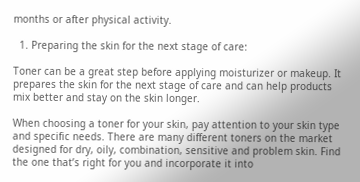months or after physical activity.

  1. Preparing the skin for the next stage of care:

Toner can be a great step before applying moisturizer or makeup. It prepares the skin for the next stage of care and can help products mix better and stay on the skin longer.

When choosing a toner for your skin, pay attention to your skin type and specific needs. There are many different toners on the market designed for dry, oily, combination, sensitive and problem skin. Find the one that’s right for you and incorporate it into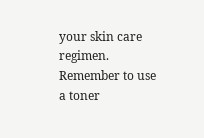your skin care regimen. Remember to use a toner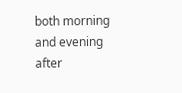both morning and evening after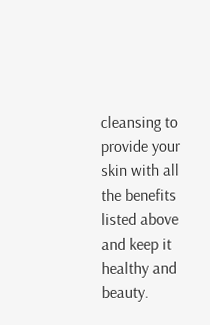cleansing to provide your skin with all the benefits listed above and keep it healthy and beauty.